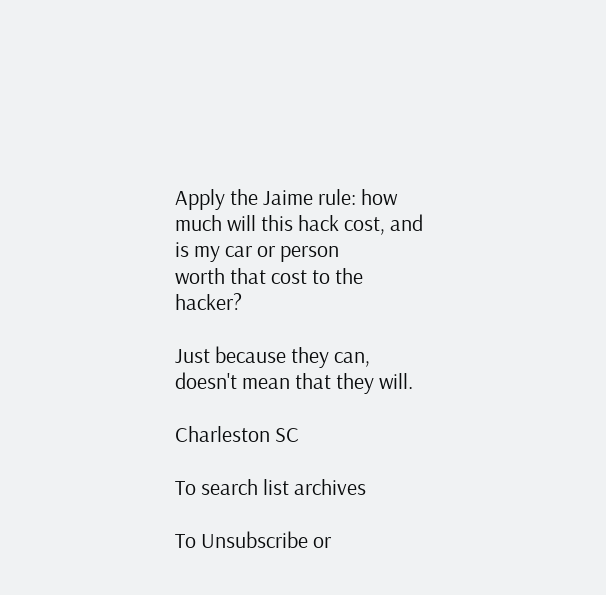Apply the Jaime rule: how much will this hack cost, and is my car or person
worth that cost to the hacker?

Just because they can, doesn't mean that they will.

Charleston SC

To search list archives

To Unsubscribe or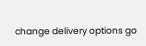change delivery options go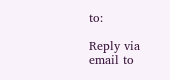to:

Reply via email to